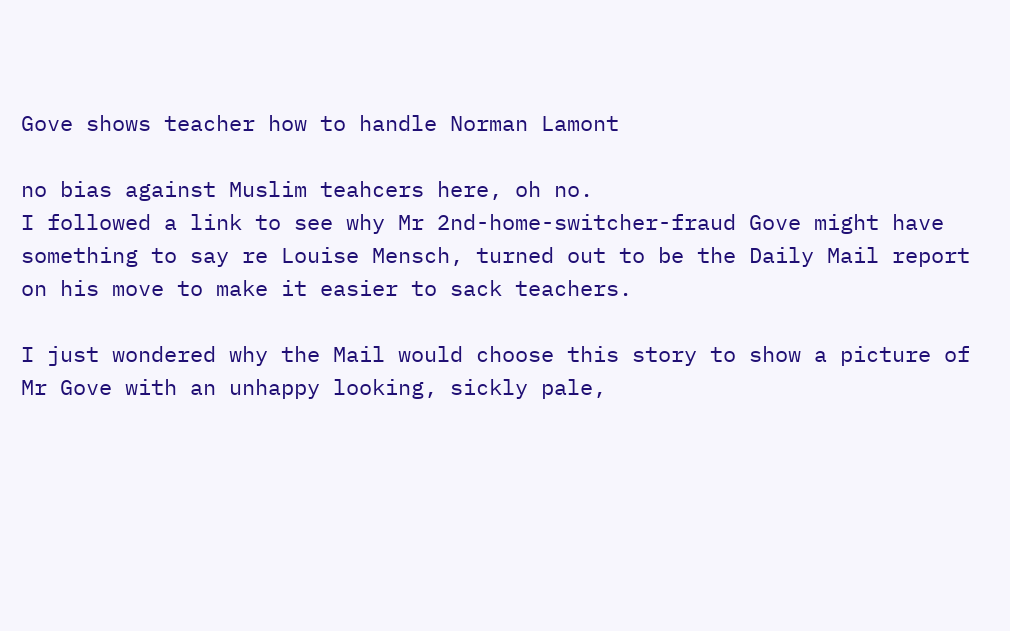Gove shows teacher how to handle Norman Lamont

no bias against Muslim teahcers here, oh no.
I followed a link to see why Mr 2nd-home-switcher-fraud Gove might have something to say re Louise Mensch, turned out to be the Daily Mail report on his move to make it easier to sack teachers.

I just wondered why the Mail would choose this story to show a picture of Mr Gove with an unhappy looking, sickly pale,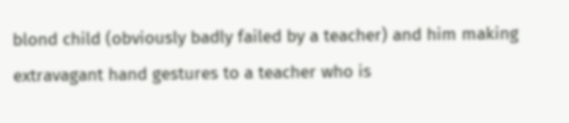blond child (obviously badly failed by a teacher) and him making extravagant hand gestures to a teacher who is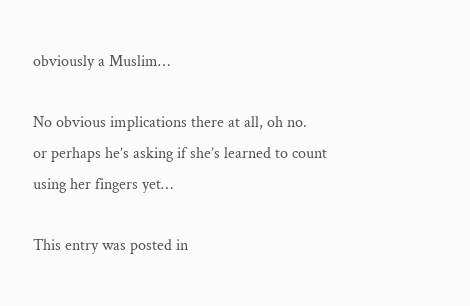obviously a Muslim…

No obvious implications there at all, oh no.
or perhaps he’s asking if she’s learned to count using her fingers yet…

This entry was posted in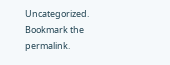Uncategorized. Bookmark the permalink.